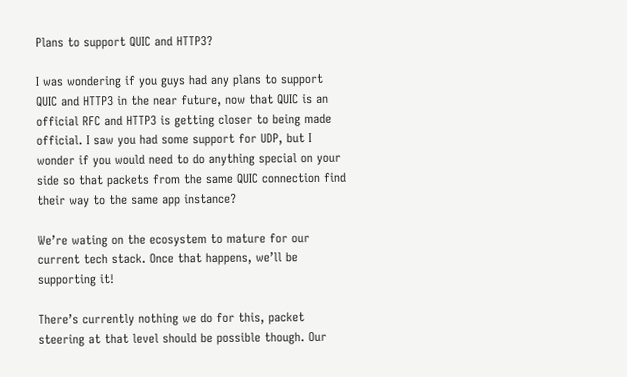Plans to support QUIC and HTTP3?

I was wondering if you guys had any plans to support QUIC and HTTP3 in the near future, now that QUIC is an official RFC and HTTP3 is getting closer to being made official. I saw you had some support for UDP, but I wonder if you would need to do anything special on your side so that packets from the same QUIC connection find their way to the same app instance?

We’re wating on the ecosystem to mature for our current tech stack. Once that happens, we’ll be supporting it!

There’s currently nothing we do for this, packet steering at that level should be possible though. Our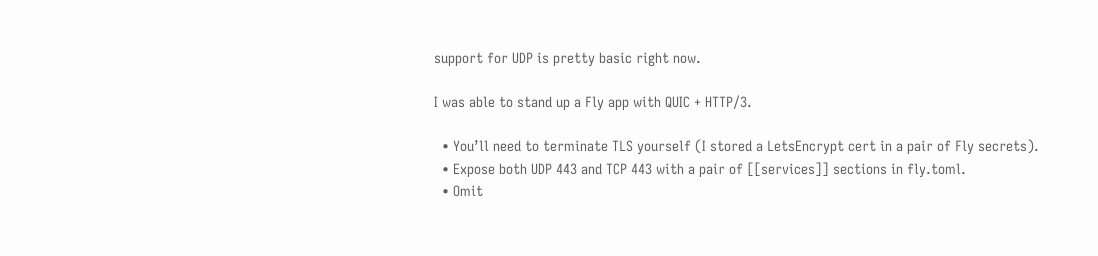support for UDP is pretty basic right now.

I was able to stand up a Fly app with QUIC + HTTP/3.

  • You’ll need to terminate TLS yourself (I stored a LetsEncrypt cert in a pair of Fly secrets).
  • Expose both UDP 443 and TCP 443 with a pair of [[services]] sections in fly.toml.
  • Omit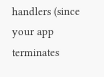handlers (since your app terminates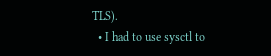TLS).
  • I had to use sysctl to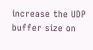increase the UDP buffer size on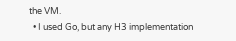the VM.
  • I used Go, but any H3 implementation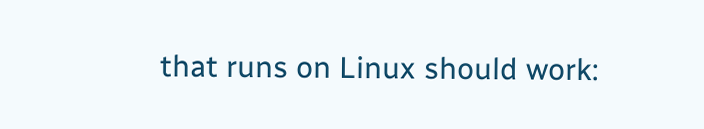that runs on Linux should work: